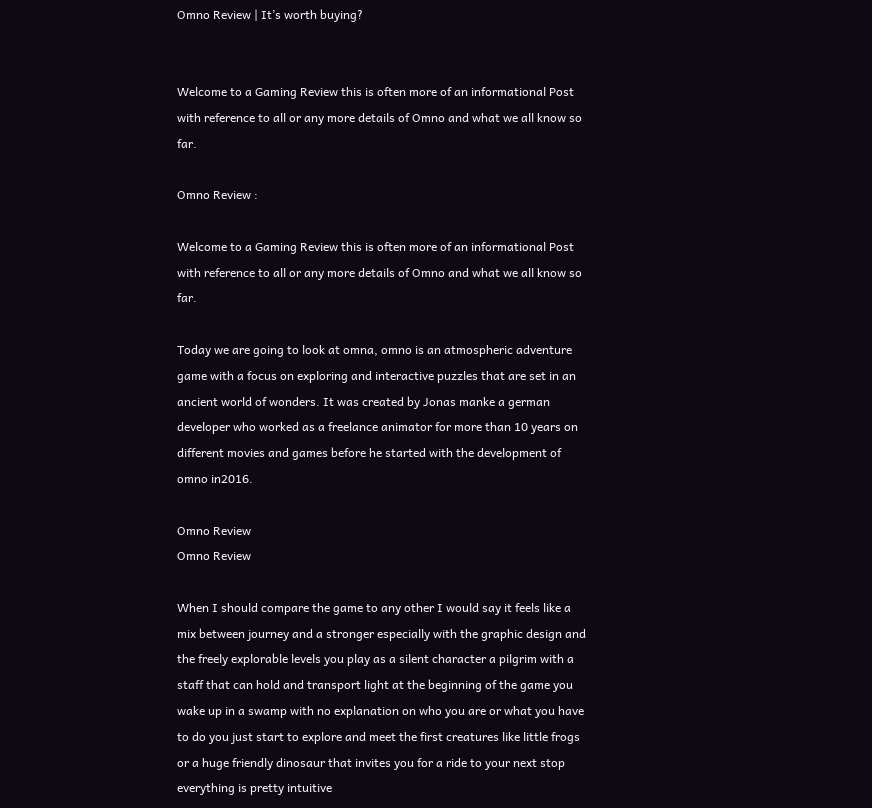Omno Review | It’s worth buying?


Welcome to a Gaming Review this is often more of an informational Post with reference to all or any more details of Omno and what we all know so far.

Omno Review :

Welcome to a Gaming Review this is often more of an informational Post with reference to all or any more details of Omno and what we all know so far.

Today we are going to look at omna, omno is an atmospheric adventure game with a focus on exploring and interactive puzzles that are set in an ancient world of wonders. It was created by Jonas manke a german developer who worked as a freelance animator for more than 10 years on different movies and games before he started with the development of omno in2016.

Omno Review
Omno Review

When I should compare the game to any other I would say it feels like a mix between journey and a stronger especially with the graphic design and the freely explorable levels you play as a silent character a pilgrim with a staff that can hold and transport light at the beginning of the game you wake up in a swamp with no explanation on who you are or what you have to do you just start to explore and meet the first creatures like little frogs or a huge friendly dinosaur that invites you for a ride to your next stop everything is pretty intuitive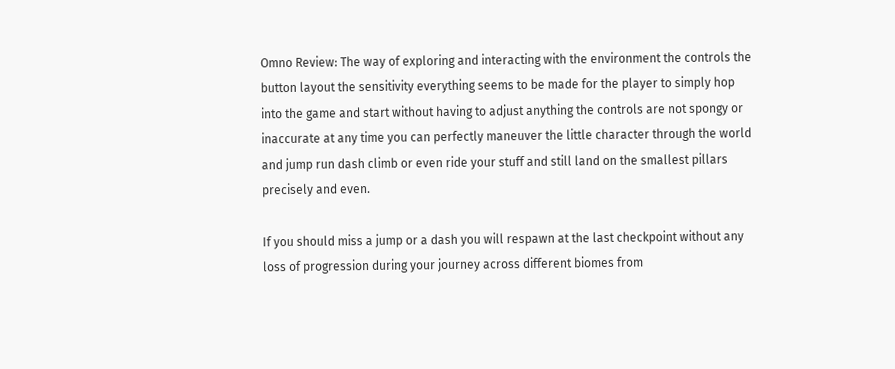Omno Review: The way of exploring and interacting with the environment the controls the button layout the sensitivity everything seems to be made for the player to simply hop into the game and start without having to adjust anything the controls are not spongy or inaccurate at any time you can perfectly maneuver the little character through the world and jump run dash climb or even ride your stuff and still land on the smallest pillars precisely and even.

If you should miss a jump or a dash you will respawn at the last checkpoint without any loss of progression during your journey across different biomes from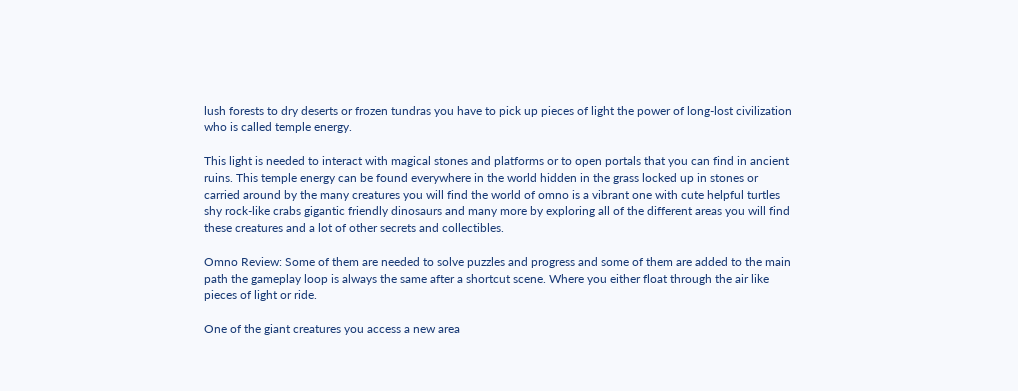lush forests to dry deserts or frozen tundras you have to pick up pieces of light the power of long-lost civilization who is called temple energy.

This light is needed to interact with magical stones and platforms or to open portals that you can find in ancient ruins. This temple energy can be found everywhere in the world hidden in the grass locked up in stones or carried around by the many creatures you will find the world of omno is a vibrant one with cute helpful turtles shy rock-like crabs gigantic friendly dinosaurs and many more by exploring all of the different areas you will find these creatures and a lot of other secrets and collectibles.

Omno Review: Some of them are needed to solve puzzles and progress and some of them are added to the main path the gameplay loop is always the same after a shortcut scene. Where you either float through the air like pieces of light or ride.

One of the giant creatures you access a new area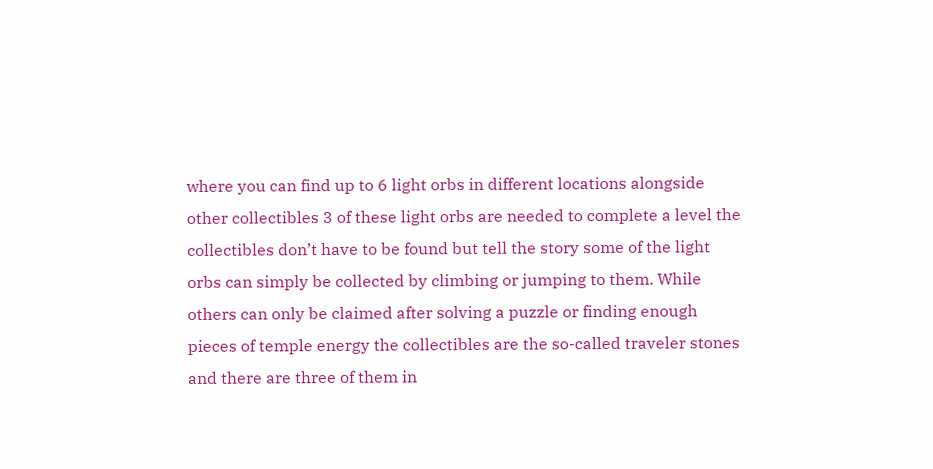where you can find up to 6 light orbs in different locations alongside other collectibles 3 of these light orbs are needed to complete a level the collectibles don’t have to be found but tell the story some of the light orbs can simply be collected by climbing or jumping to them. While others can only be claimed after solving a puzzle or finding enough pieces of temple energy the collectibles are the so-called traveler stones and there are three of them in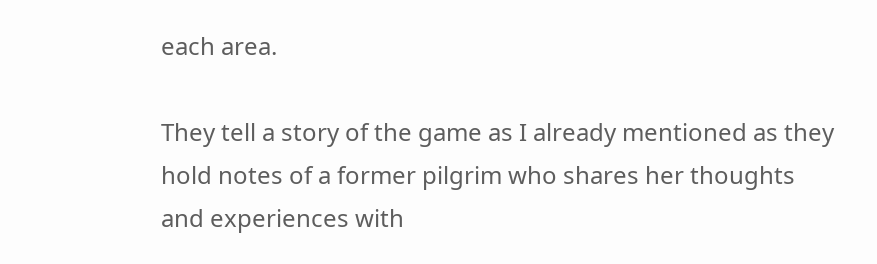each area.

They tell a story of the game as I already mentioned as they hold notes of a former pilgrim who shares her thoughts and experiences with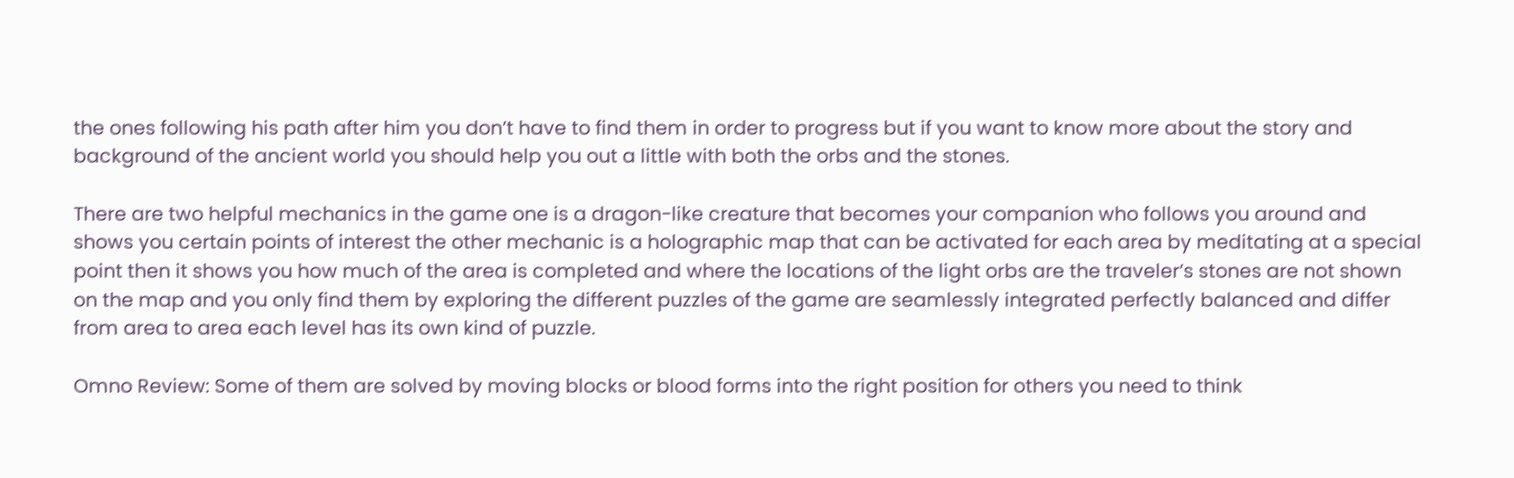the ones following his path after him you don’t have to find them in order to progress but if you want to know more about the story and background of the ancient world you should help you out a little with both the orbs and the stones.

There are two helpful mechanics in the game one is a dragon-like creature that becomes your companion who follows you around and shows you certain points of interest the other mechanic is a holographic map that can be activated for each area by meditating at a special point then it shows you how much of the area is completed and where the locations of the light orbs are the traveler’s stones are not shown on the map and you only find them by exploring the different puzzles of the game are seamlessly integrated perfectly balanced and differ from area to area each level has its own kind of puzzle.

Omno Review: Some of them are solved by moving blocks or blood forms into the right position for others you need to think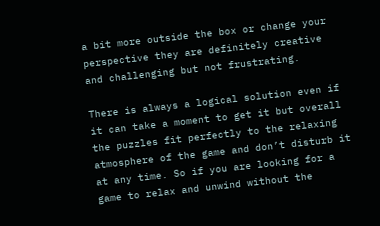a bit more outside the box or change your perspective they are definitely creative and challenging but not frustrating.

There is always a logical solution even if it can take a moment to get it but overall the puzzles fit perfectly to the relaxing atmosphere of the game and don’t disturb it at any time. So if you are looking for a game to relax and unwind without the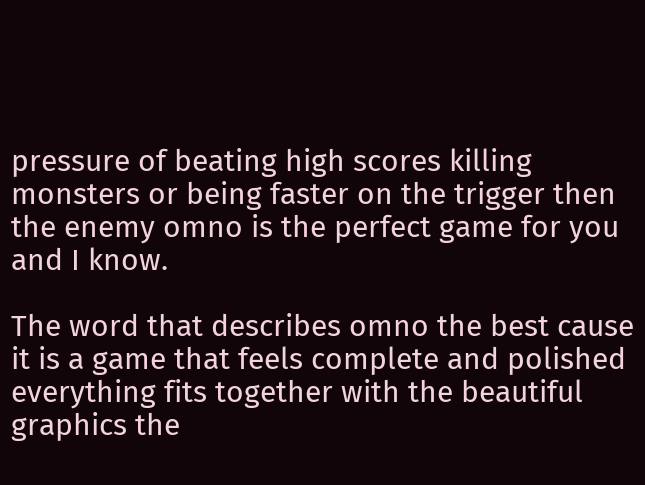pressure of beating high scores killing monsters or being faster on the trigger then the enemy omno is the perfect game for you and I know.

The word that describes omno the best cause it is a game that feels complete and polished everything fits together with the beautiful graphics the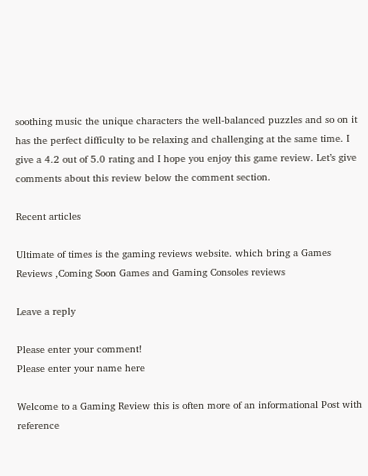soothing music the unique characters the well-balanced puzzles and so on it has the perfect difficulty to be relaxing and challenging at the same time. I give a 4.2 out of 5.0 rating and I hope you enjoy this game review. Let’s give comments about this review below the comment section.

Recent articles

Ultimate of times is the gaming reviews website. which bring a Games Reviews ,Coming Soon Games and Gaming Consoles reviews

Leave a reply

Please enter your comment!
Please enter your name here

Welcome to a Gaming Review this is often more of an informational Post with reference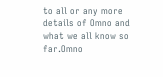to all or any more details of Omno and what we all know so far.Omno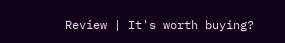Review | It's worth buying?